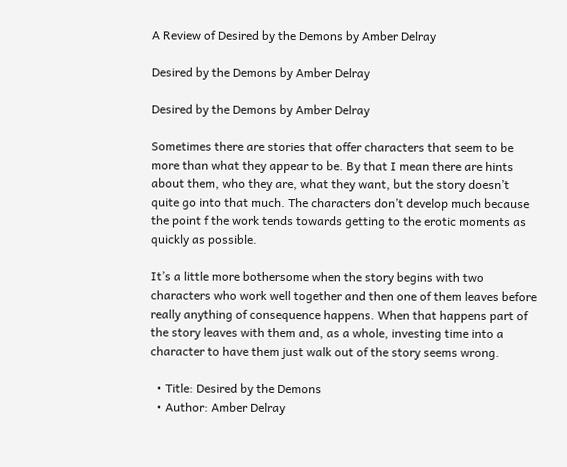A Review of Desired by the Demons by Amber Delray

Desired by the Demons by Amber Delray

Desired by the Demons by Amber Delray

Sometimes there are stories that offer characters that seem to be more than what they appear to be. By that I mean there are hints about them, who they are, what they want, but the story doesn’t quite go into that much. The characters don’t develop much because the point f the work tends towards getting to the erotic moments as quickly as possible.

It’s a little more bothersome when the story begins with two characters who work well together and then one of them leaves before really anything of consequence happens. When that happens part of the story leaves with them and, as a whole, investing time into a character to have them just walk out of the story seems wrong.

  • Title: Desired by the Demons
  • Author: Amber Delray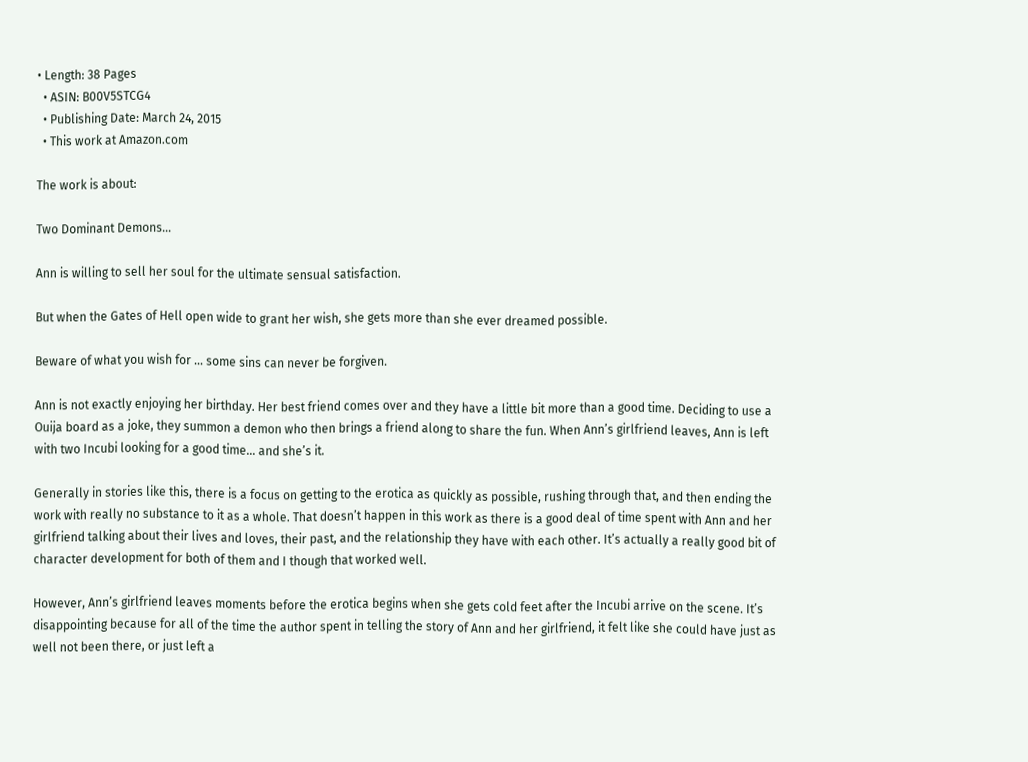• Length: 38 Pages
  • ASIN: B00V5STCG4
  • Publishing Date: March 24, 2015
  • This work at Amazon.com

The work is about:

Two Dominant Demons…

Ann is willing to sell her soul for the ultimate sensual satisfaction.

But when the Gates of Hell open wide to grant her wish, she gets more than she ever dreamed possible.

Beware of what you wish for … some sins can never be forgiven.

Ann is not exactly enjoying her birthday. Her best friend comes over and they have a little bit more than a good time. Deciding to use a Ouija board as a joke, they summon a demon who then brings a friend along to share the fun. When Ann’s girlfriend leaves, Ann is left with two Incubi looking for a good time… and she’s it.

Generally in stories like this, there is a focus on getting to the erotica as quickly as possible, rushing through that, and then ending the work with really no substance to it as a whole. That doesn’t happen in this work as there is a good deal of time spent with Ann and her girlfriend talking about their lives and loves, their past, and the relationship they have with each other. It’s actually a really good bit of character development for both of them and I though that worked well.

However, Ann’s girlfriend leaves moments before the erotica begins when she gets cold feet after the Incubi arrive on the scene. It’s disappointing because for all of the time the author spent in telling the story of Ann and her girlfriend, it felt like she could have just as well not been there, or just left a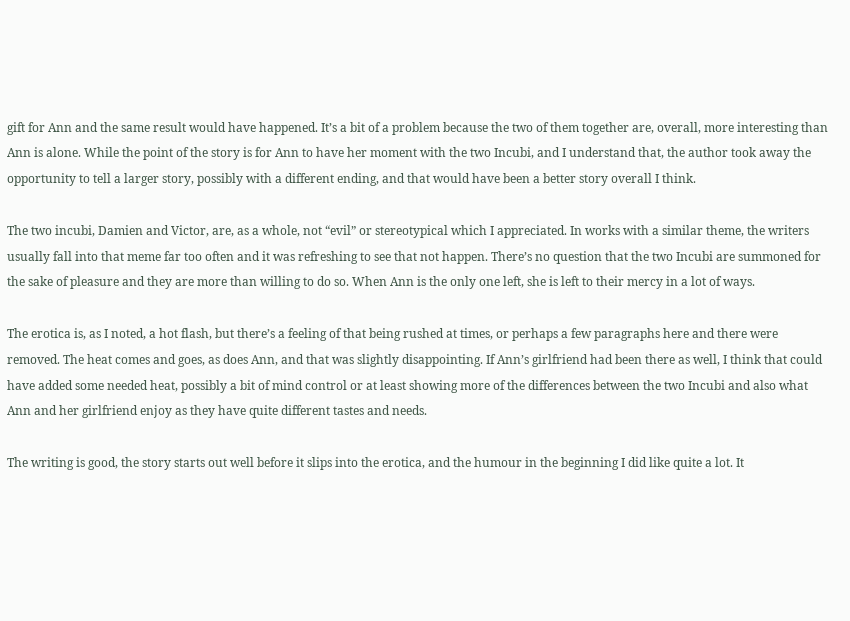gift for Ann and the same result would have happened. It’s a bit of a problem because the two of them together are, overall, more interesting than Ann is alone. While the point of the story is for Ann to have her moment with the two Incubi, and I understand that, the author took away the opportunity to tell a larger story, possibly with a different ending, and that would have been a better story overall I think.

The two incubi, Damien and Victor, are, as a whole, not “evil” or stereotypical which I appreciated. In works with a similar theme, the writers usually fall into that meme far too often and it was refreshing to see that not happen. There’s no question that the two Incubi are summoned for the sake of pleasure and they are more than willing to do so. When Ann is the only one left, she is left to their mercy in a lot of ways.

The erotica is, as I noted, a hot flash, but there’s a feeling of that being rushed at times, or perhaps a few paragraphs here and there were removed. The heat comes and goes, as does Ann, and that was slightly disappointing. If Ann’s girlfriend had been there as well, I think that could have added some needed heat, possibly a bit of mind control or at least showing more of the differences between the two Incubi and also what Ann and her girlfriend enjoy as they have quite different tastes and needs.

The writing is good, the story starts out well before it slips into the erotica, and the humour in the beginning I did like quite a lot. It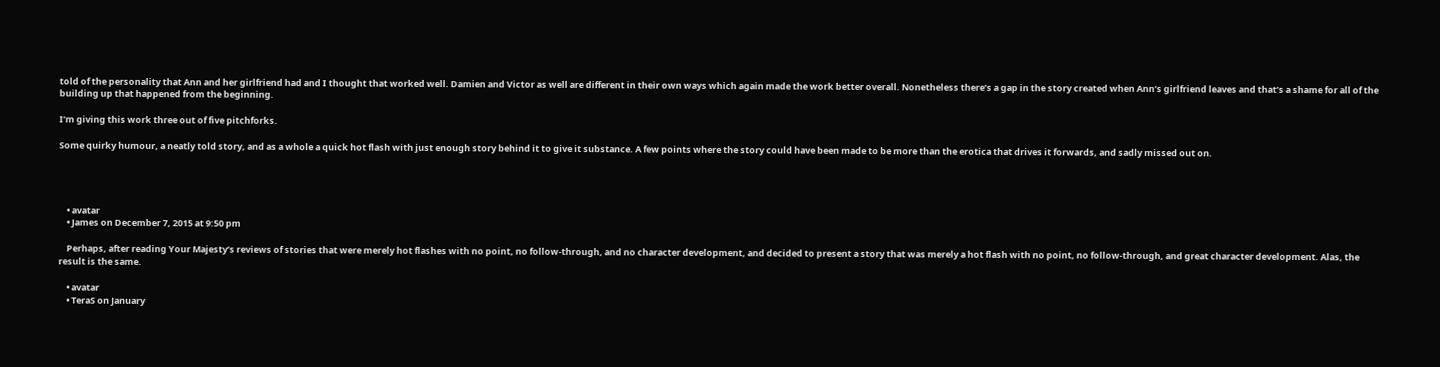told of the personality that Ann and her girlfriend had and I thought that worked well. Damien and Victor as well are different in their own ways which again made the work better overall. Nonetheless there’s a gap in the story created when Ann’s girlfriend leaves and that’s a shame for all of the building up that happened from the beginning.

I’m giving this work three out of five pitchforks.

Some quirky humour, a neatly told story, and as a whole a quick hot flash with just enough story behind it to give it substance. A few points where the story could have been made to be more than the erotica that drives it forwards, and sadly missed out on.




    • avatar
    • James on December 7, 2015 at 9:50 pm

    Perhaps, after reading Your Majesty’s reviews of stories that were merely hot flashes with no point, no follow-through, and no character development, and decided to present a story that was merely a hot flash with no point, no follow-through, and great character development. Alas, the result is the same.

    • avatar
    • TeraS on January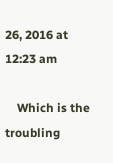26, 2016 at 12:23 am

    Which is the troubling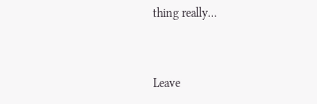thing really…


Leave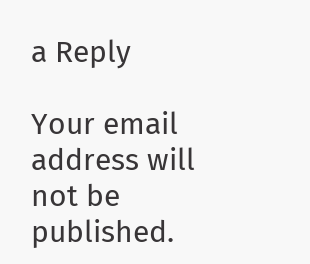a Reply

Your email address will not be published.